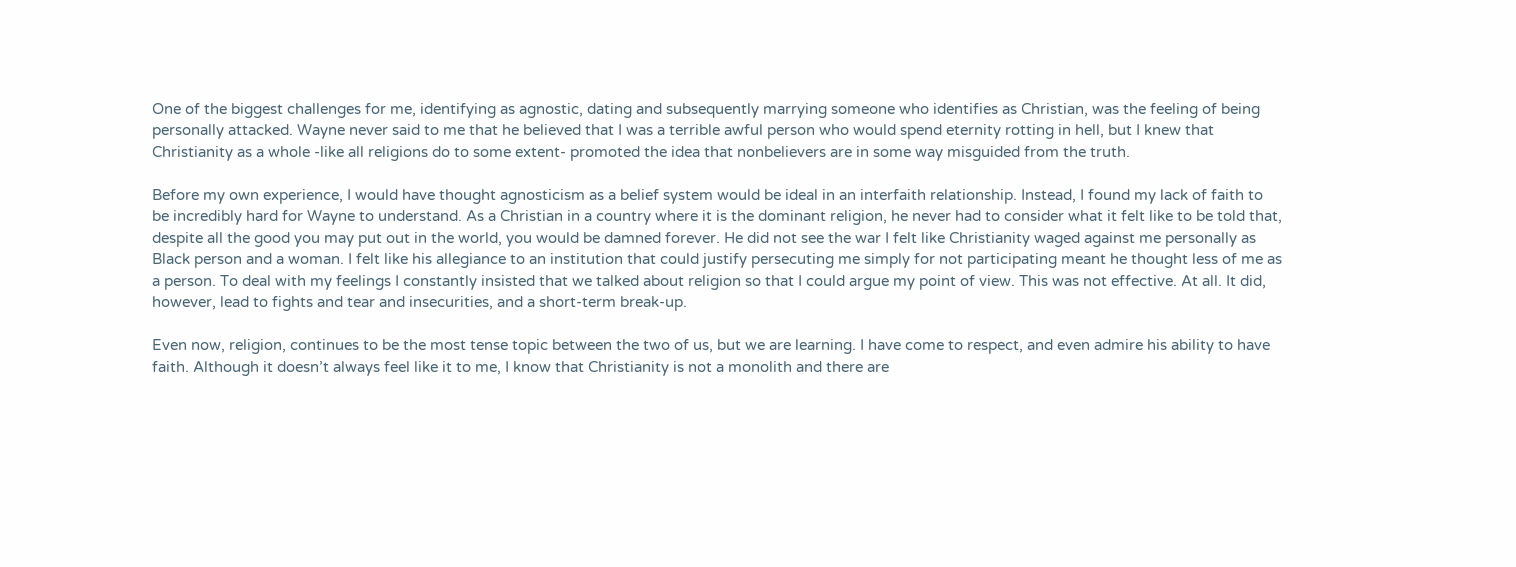One of the biggest challenges for me, identifying as agnostic, dating and subsequently marrying someone who identifies as Christian, was the feeling of being personally attacked. Wayne never said to me that he believed that I was a terrible awful person who would spend eternity rotting in hell, but I knew that Christianity as a whole -like all religions do to some extent- promoted the idea that nonbelievers are in some way misguided from the truth.

Before my own experience, I would have thought agnosticism as a belief system would be ideal in an interfaith relationship. Instead, I found my lack of faith to be incredibly hard for Wayne to understand. As a Christian in a country where it is the dominant religion, he never had to consider what it felt like to be told that, despite all the good you may put out in the world, you would be damned forever. He did not see the war I felt like Christianity waged against me personally as Black person and a woman. I felt like his allegiance to an institution that could justify persecuting me simply for not participating meant he thought less of me as a person. To deal with my feelings I constantly insisted that we talked about religion so that I could argue my point of view. This was not effective. At all. It did, however, lead to fights and tear and insecurities, and a short-term break-up.

Even now, religion, continues to be the most tense topic between the two of us, but we are learning. I have come to respect, and even admire his ability to have faith. Although it doesn’t always feel like it to me, I know that Christianity is not a monolith and there are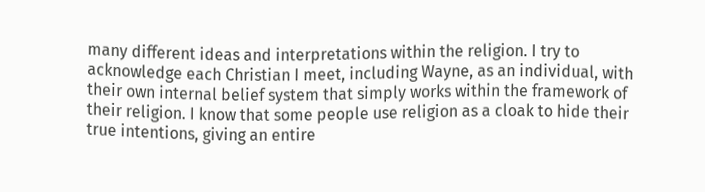many different ideas and interpretations within the religion. I try to acknowledge each Christian I meet, including Wayne, as an individual, with their own internal belief system that simply works within the framework of their religion. I know that some people use religion as a cloak to hide their true intentions, giving an entire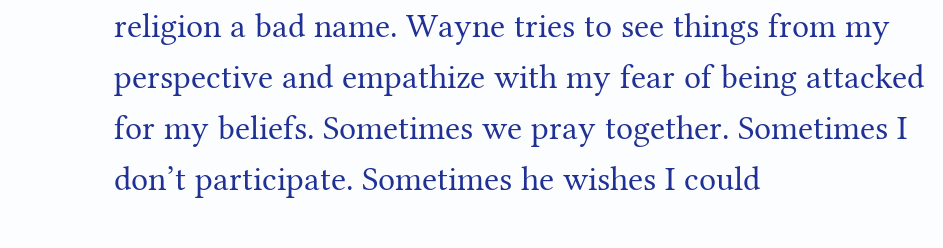religion a bad name. Wayne tries to see things from my perspective and empathize with my fear of being attacked for my beliefs. Sometimes we pray together. Sometimes I don’t participate. Sometimes he wishes I could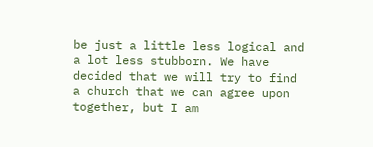be just a little less logical and a lot less stubborn. We have decided that we will try to find a church that we can agree upon together, but I am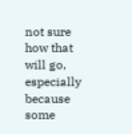not sure how that will go, especially because some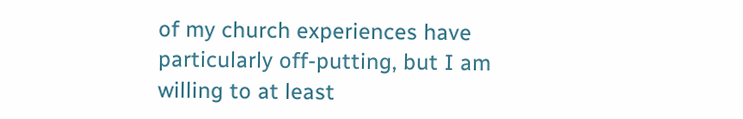of my church experiences have particularly off-putting, but I am willing to at least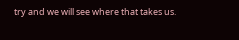try and we will see where that takes us.